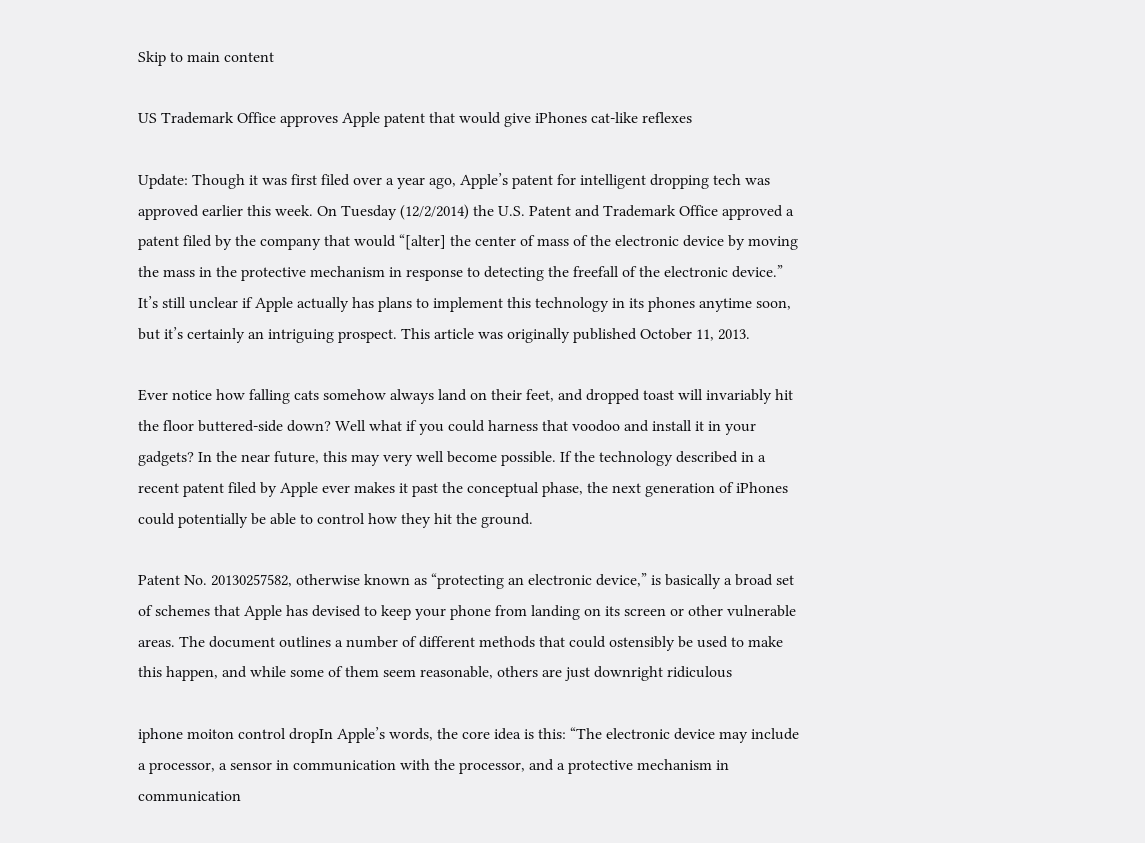Skip to main content

US Trademark Office approves Apple patent that would give iPhones cat-like reflexes

Update: Though it was first filed over a year ago, Apple’s patent for intelligent dropping tech was approved earlier this week. On Tuesday (12/2/2014) the U.S. Patent and Trademark Office approved a patent filed by the company that would “[alter] the center of mass of the electronic device by moving the mass in the protective mechanism in response to detecting the freefall of the electronic device.” It’s still unclear if Apple actually has plans to implement this technology in its phones anytime soon, but it’s certainly an intriguing prospect. This article was originally published October 11, 2013.

Ever notice how falling cats somehow always land on their feet, and dropped toast will invariably hit the floor buttered-side down? Well what if you could harness that voodoo and install it in your gadgets? In the near future, this may very well become possible. If the technology described in a recent patent filed by Apple ever makes it past the conceptual phase, the next generation of iPhones could potentially be able to control how they hit the ground.

Patent No. 20130257582, otherwise known as “protecting an electronic device,” is basically a broad set of schemes that Apple has devised to keep your phone from landing on its screen or other vulnerable areas. The document outlines a number of different methods that could ostensibly be used to make this happen, and while some of them seem reasonable, others are just downright ridiculous

iphone moiton control dropIn Apple’s words, the core idea is this: “The electronic device may include a processor, a sensor in communication with the processor, and a protective mechanism in communication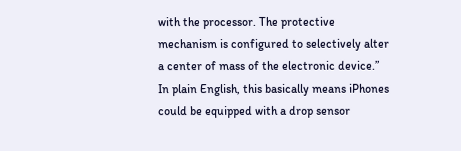with the processor. The protective mechanism is configured to selectively alter a center of mass of the electronic device.” In plain English, this basically means iPhones could be equipped with a drop sensor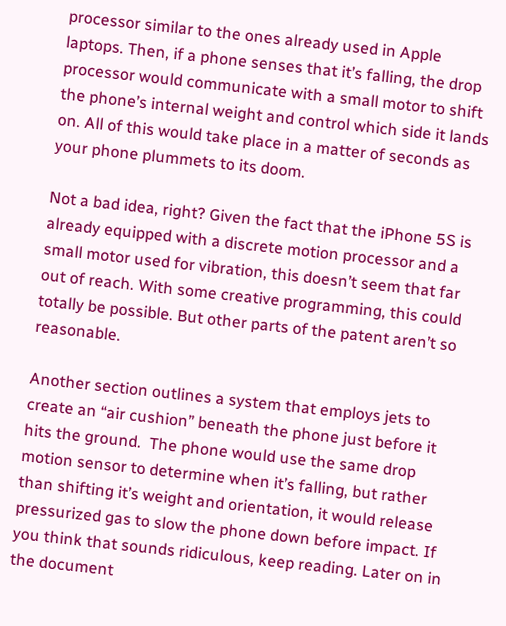processor similar to the ones already used in Apple laptops. Then, if a phone senses that it’s falling, the drop processor would communicate with a small motor to shift the phone’s internal weight and control which side it lands on. All of this would take place in a matter of seconds as your phone plummets to its doom.

Not a bad idea, right? Given the fact that the iPhone 5S is already equipped with a discrete motion processor and a small motor used for vibration, this doesn’t seem that far out of reach. With some creative programming, this could totally be possible. But other parts of the patent aren’t so reasonable.

Another section outlines a system that employs jets to create an “air cushion” beneath the phone just before it hits the ground.  The phone would use the same drop motion sensor to determine when it’s falling, but rather than shifting it’s weight and orientation, it would release pressurized gas to slow the phone down before impact. If you think that sounds ridiculous, keep reading. Later on in the document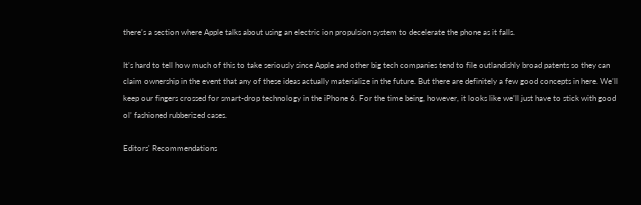there’s a section where Apple talks about using an electric ion propulsion system to decelerate the phone as it falls.

It’s hard to tell how much of this to take seriously since Apple and other big tech companies tend to file outlandishly broad patents so they can claim ownership in the event that any of these ideas actually materialize in the future. But there are definitely a few good concepts in here. We’ll keep our fingers crossed for smart-drop technology in the iPhone 6. For the time being, however, it looks like we’ll just have to stick with good ol’ fashioned rubberized cases.

Editors' Recommendations